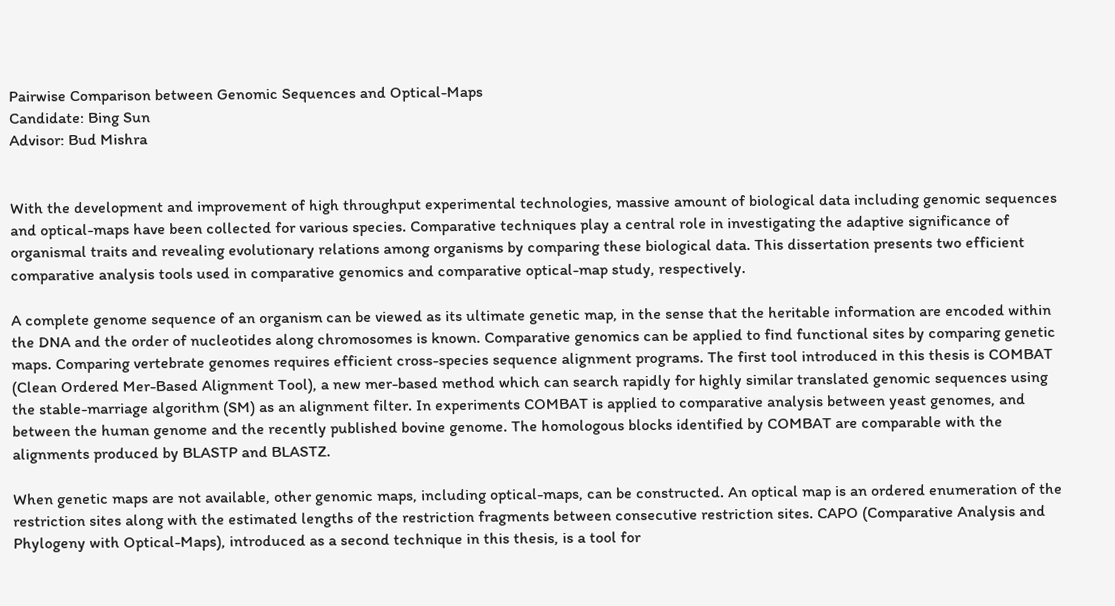Pairwise Comparison between Genomic Sequences and Optical-Maps
Candidate: Bing Sun
Advisor: Bud Mishra


With the development and improvement of high throughput experimental technologies, massive amount of biological data including genomic sequences and optical-maps have been collected for various species. Comparative techniques play a central role in investigating the adaptive significance of organismal traits and revealing evolutionary relations among organisms by comparing these biological data. This dissertation presents two efficient comparative analysis tools used in comparative genomics and comparative optical-map study, respectively.

A complete genome sequence of an organism can be viewed as its ultimate genetic map, in the sense that the heritable information are encoded within the DNA and the order of nucleotides along chromosomes is known. Comparative genomics can be applied to find functional sites by comparing genetic maps. Comparing vertebrate genomes requires efficient cross-species sequence alignment programs. The first tool introduced in this thesis is COMBAT (Clean Ordered Mer-Based Alignment Tool), a new mer-based method which can search rapidly for highly similar translated genomic sequences using the stable-marriage algorithm (SM) as an alignment filter. In experiments COMBAT is applied to comparative analysis between yeast genomes, and between the human genome and the recently published bovine genome. The homologous blocks identified by COMBAT are comparable with the alignments produced by BLASTP and BLASTZ.

When genetic maps are not available, other genomic maps, including optical-maps, can be constructed. An optical map is an ordered enumeration of the restriction sites along with the estimated lengths of the restriction fragments between consecutive restriction sites. CAPO (Comparative Analysis and Phylogeny with Optical-Maps), introduced as a second technique in this thesis, is a tool for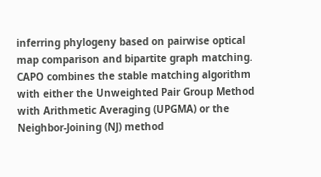inferring phylogeny based on pairwise optical map comparison and bipartite graph matching. CAPO combines the stable matching algorithm with either the Unweighted Pair Group Method with Arithmetic Averaging (UPGMA) or the Neighbor-Joining (NJ) method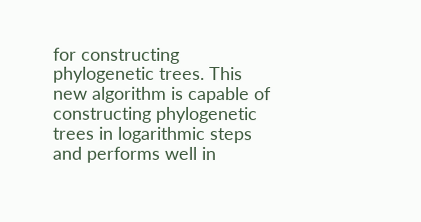for constructing phylogenetic trees. This new algorithm is capable of constructing phylogenetic trees in logarithmic steps and performs well in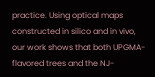practice. Using optical maps constructed in silico and in vivo, our work shows that both UPGMA-flavored trees and the NJ-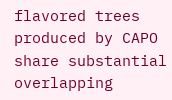flavored trees produced by CAPO share substantial overlapping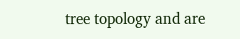tree topology and are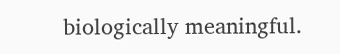biologically meaningful.